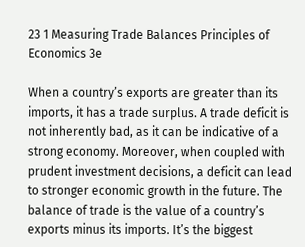23 1 Measuring Trade Balances Principles of Economics 3e

When a country’s exports are greater than its imports, it has a trade surplus. A trade deficit is not inherently bad, as it can be indicative of a strong economy. Moreover, when coupled with prudent investment decisions, a deficit can lead to stronger economic growth in the future. The balance of trade is the value of a country’s exports minus its imports. It’s the biggest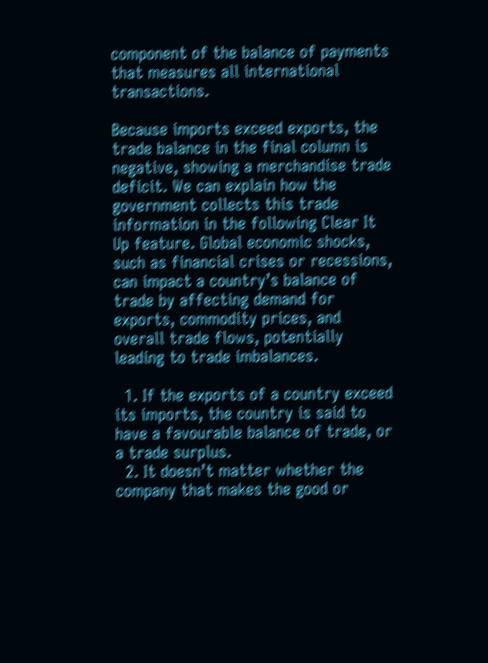component of the balance of payments that measures all international transactions.

Because imports exceed exports, the trade balance in the final column is negative, showing a merchandise trade deficit. We can explain how the government collects this trade information in the following Clear It Up feature. Global economic shocks, such as financial crises or recessions, can impact a country’s balance of trade by affecting demand for exports, commodity prices, and overall trade flows, potentially leading to trade imbalances.

  1. If the exports of a country exceed its imports, the country is said to have a favourable balance of trade, or a trade surplus.
  2. It doesn’t matter whether the company that makes the good or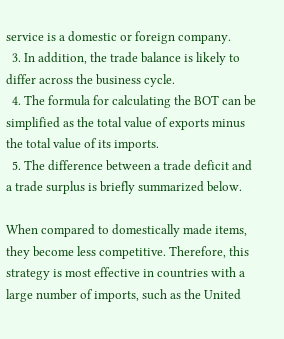service is a domestic or foreign company.
  3. In addition, the trade balance is likely to differ across the business cycle.
  4. The formula for calculating the BOT can be simplified as the total value of exports minus the total value of its imports.
  5. The difference between a trade deficit and a trade surplus is briefly summarized below.

When compared to domestically made items, they become less competitive. Therefore, this strategy is most effective in countries with a large number of imports, such as the United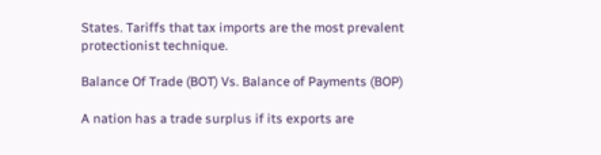States. Tariffs that tax imports are the most prevalent protectionist technique.

Balance Of Trade (BOT) Vs. Balance of Payments (BOP)

A nation has a trade surplus if its exports are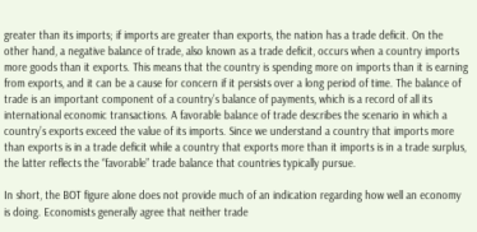greater than its imports; if imports are greater than exports, the nation has a trade deficit. On the other hand, a negative balance of trade, also known as a trade deficit, occurs when a country imports more goods than it exports. This means that the country is spending more on imports than it is earning from exports, and it can be a cause for concern if it persists over a long period of time. The balance of trade is an important component of a country’s balance of payments, which is a record of all its international economic transactions. A favorable balance of trade describes the scenario in which a country’s exports exceed the value of its imports. Since we understand a country that imports more than exports is in a trade deficit while a country that exports more than it imports is in a trade surplus, the latter reflects the “favorable” trade balance that countries typically pursue.

In short, the BOT figure alone does not provide much of an indication regarding how well an economy is doing. Economists generally agree that neither trade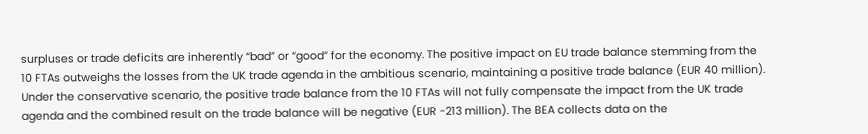surpluses or trade deficits are inherently “bad” or “good” for the economy. The positive impact on EU trade balance stemming from the 10 FTAs outweighs the losses from the UK trade agenda in the ambitious scenario, maintaining a positive trade balance (EUR 40 million). Under the conservative scenario, the positive trade balance from the 10 FTAs will not fully compensate the impact from the UK trade agenda and the combined result on the trade balance will be negative (EUR -213 million). The BEA collects data on the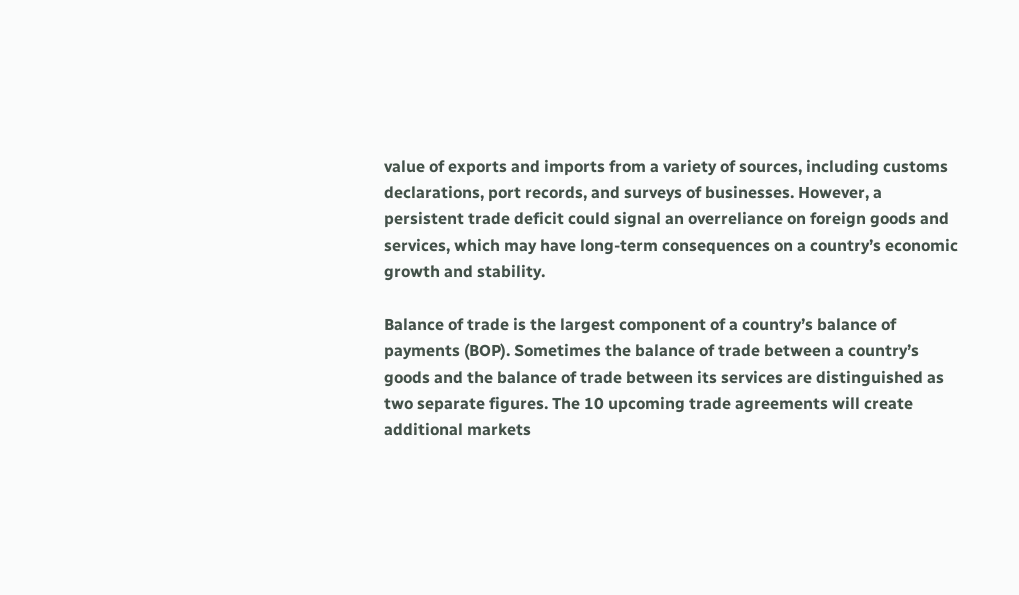value of exports and imports from a variety of sources, including customs declarations, port records, and surveys of businesses. However, a persistent trade deficit could signal an overreliance on foreign goods and services, which may have long-term consequences on a country’s economic growth and stability.

Balance of trade is the largest component of a country’s balance of payments (BOP). Sometimes the balance of trade between a country’s goods and the balance of trade between its services are distinguished as two separate figures. The 10 upcoming trade agreements will create additional markets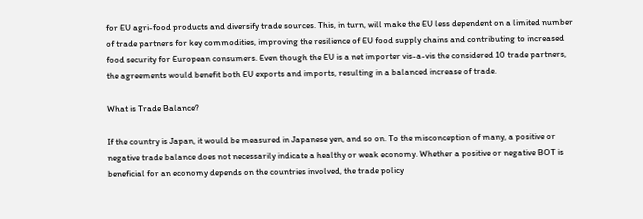for EU agri-food products and diversify trade sources. This, in turn, will make the EU less dependent on a limited number of trade partners for key commodities, improving the resilience of EU food supply chains and contributing to increased food security for European consumers. Even though the EU is a net importer vis-a-vis the considered 10 trade partners, the agreements would benefit both EU exports and imports, resulting in a balanced increase of trade.

What is Trade Balance?

If the country is Japan, it would be measured in Japanese yen, and so on. To the misconception of many, a positive or negative trade balance does not necessarily indicate a healthy or weak economy. Whether a positive or negative BOT is beneficial for an economy depends on the countries involved, the trade policy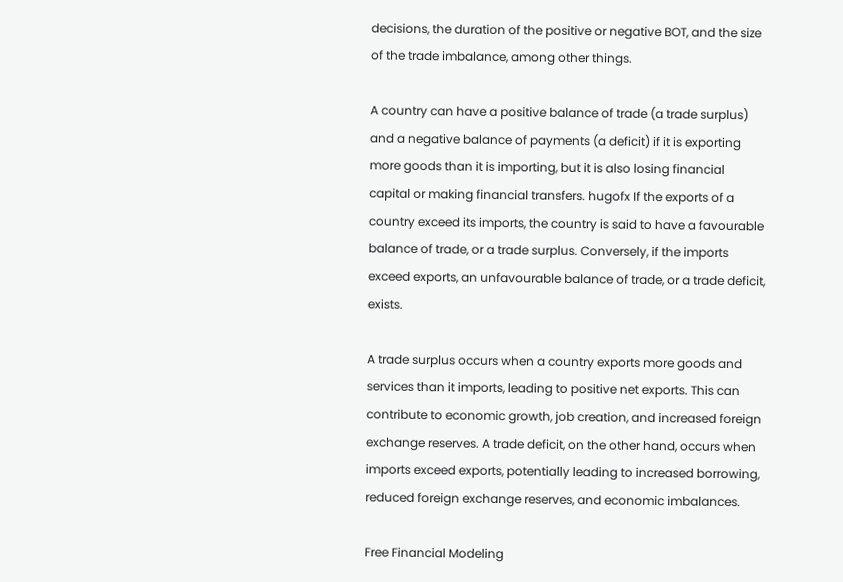decisions, the duration of the positive or negative BOT, and the size of the trade imbalance, among other things.

A country can have a positive balance of trade (a trade surplus) and a negative balance of payments (a deficit) if it is exporting more goods than it is importing, but it is also losing financial capital or making financial transfers. hugofx If the exports of a country exceed its imports, the country is said to have a favourable balance of trade, or a trade surplus. Conversely, if the imports exceed exports, an unfavourable balance of trade, or a trade deficit, exists.

A trade surplus occurs when a country exports more goods and services than it imports, leading to positive net exports. This can contribute to economic growth, job creation, and increased foreign exchange reserves. A trade deficit, on the other hand, occurs when imports exceed exports, potentially leading to increased borrowing, reduced foreign exchange reserves, and economic imbalances.

Free Financial Modeling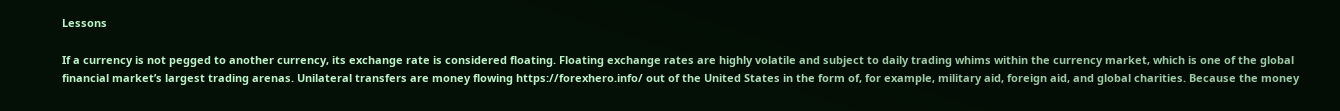Lessons

If a currency is not pegged to another currency, its exchange rate is considered floating. Floating exchange rates are highly volatile and subject to daily trading whims within the currency market, which is one of the global financial market’s largest trading arenas. Unilateral transfers are money flowing https://forexhero.info/ out of the United States in the form of, for example, military aid, foreign aid, and global charities. Because the money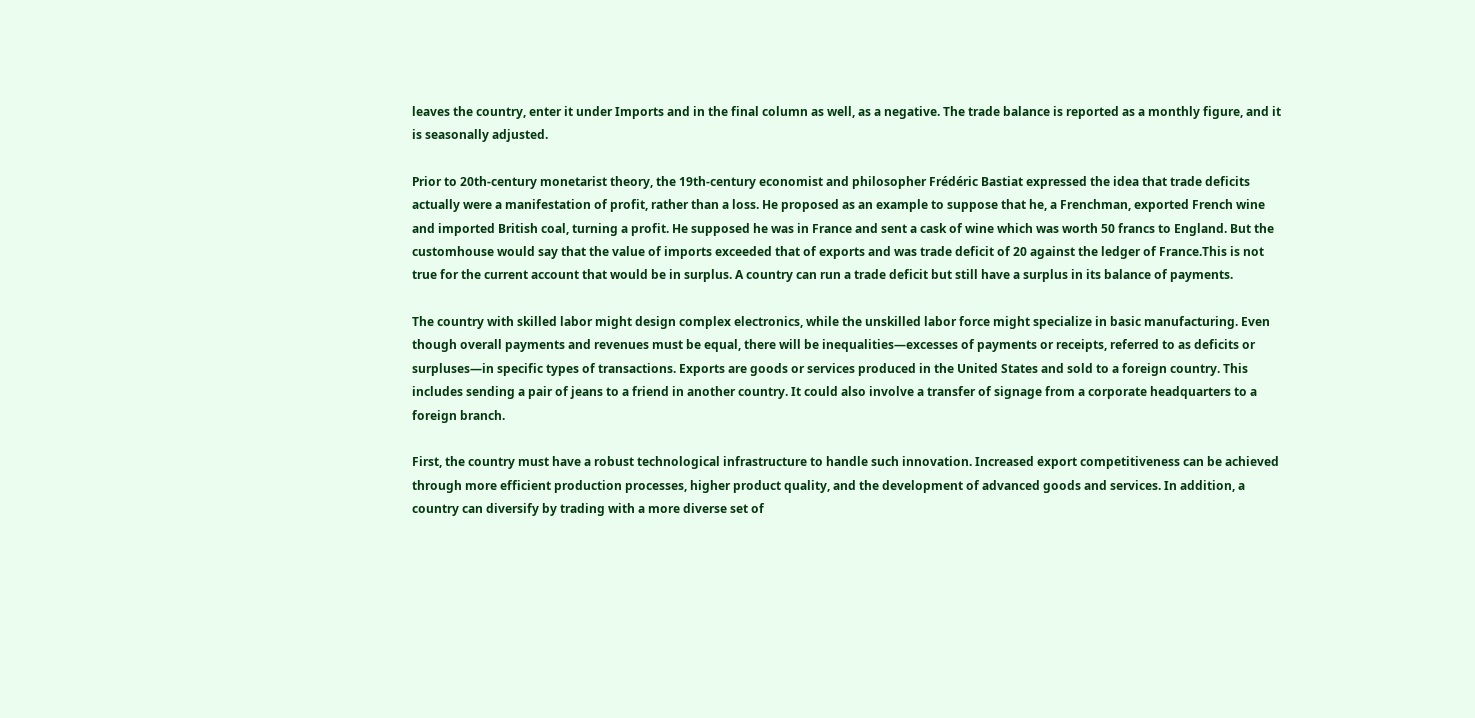leaves the country, enter it under Imports and in the final column as well, as a negative. The trade balance is reported as a monthly figure, and it is seasonally adjusted.

Prior to 20th-century monetarist theory, the 19th-century economist and philosopher Frédéric Bastiat expressed the idea that trade deficits actually were a manifestation of profit, rather than a loss. He proposed as an example to suppose that he, a Frenchman, exported French wine and imported British coal, turning a profit. He supposed he was in France and sent a cask of wine which was worth 50 francs to England. But the customhouse would say that the value of imports exceeded that of exports and was trade deficit of 20 against the ledger of France.This is not true for the current account that would be in surplus. A country can run a trade deficit but still have a surplus in its balance of payments.

The country with skilled labor might design complex electronics, while the unskilled labor force might specialize in basic manufacturing. Even though overall payments and revenues must be equal, there will be inequalities—excesses of payments or receipts, referred to as deficits or surpluses—in specific types of transactions. Exports are goods or services produced in the United States and sold to a foreign country. This includes sending a pair of jeans to a friend in another country. It could also involve a transfer of signage from a corporate headquarters to a foreign branch.

First, the country must have a robust technological infrastructure to handle such innovation. Increased export competitiveness can be achieved through more efficient production processes, higher product quality, and the development of advanced goods and services. In addition, a country can diversify by trading with a more diverse set of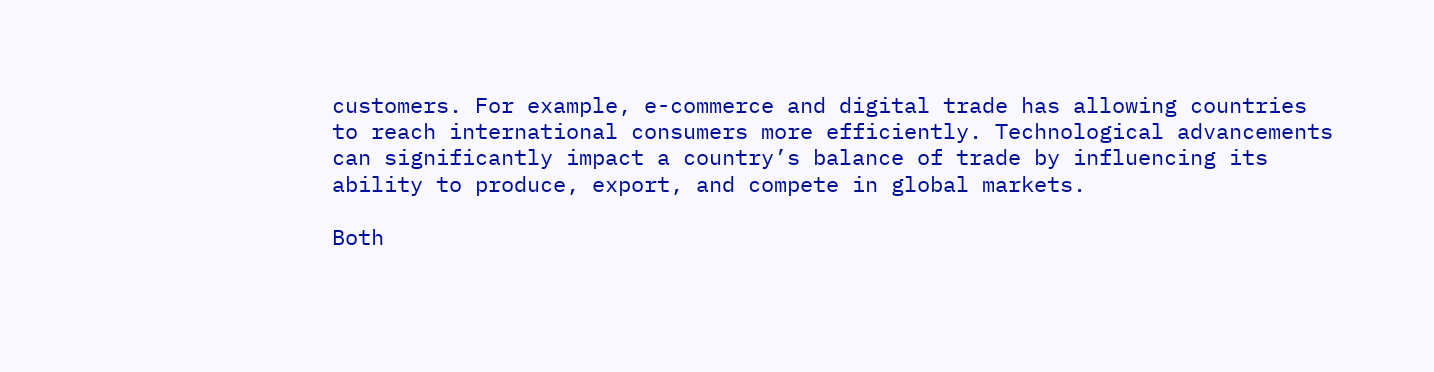customers. For example, e-commerce and digital trade has allowing countries to reach international consumers more efficiently. Technological advancements can significantly impact a country’s balance of trade by influencing its ability to produce, export, and compete in global markets.

Both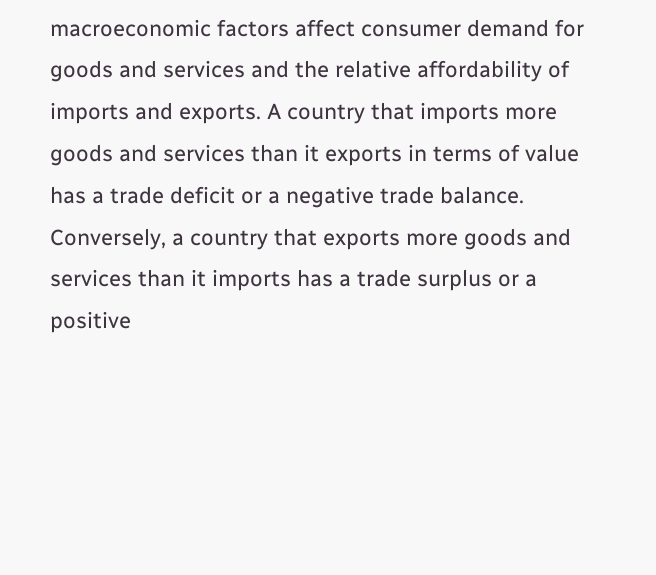macroeconomic factors affect consumer demand for goods and services and the relative affordability of imports and exports. A country that imports more goods and services than it exports in terms of value has a trade deficit or a negative trade balance. Conversely, a country that exports more goods and services than it imports has a trade surplus or a positive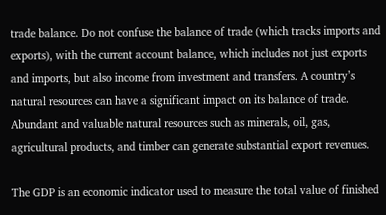trade balance. Do not confuse the balance of trade (which tracks imports and exports), with the current account balance, which includes not just exports and imports, but also income from investment and transfers. A country’s natural resources can have a significant impact on its balance of trade. Abundant and valuable natural resources such as minerals, oil, gas, agricultural products, and timber can generate substantial export revenues.

The GDP is an economic indicator used to measure the total value of finished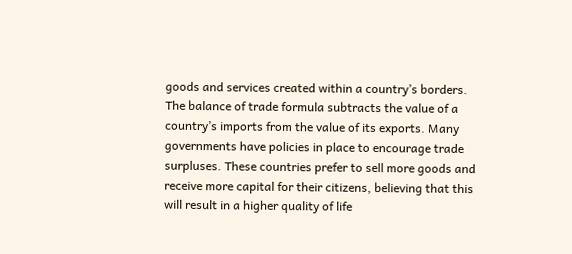goods and services created within a country’s borders. The balance of trade formula subtracts the value of a country’s imports from the value of its exports. Many governments have policies in place to encourage trade surpluses. These countries prefer to sell more goods and receive more capital for their citizens, believing that this will result in a higher quality of life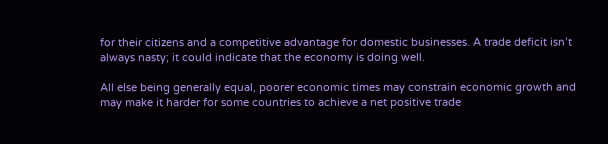for their citizens and a competitive advantage for domestic businesses. A trade deficit isn’t always nasty; it could indicate that the economy is doing well.

All else being generally equal, poorer economic times may constrain economic growth and may make it harder for some countries to achieve a net positive trade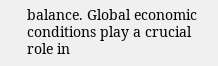balance. Global economic conditions play a crucial role in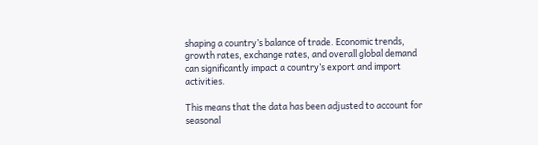shaping a country’s balance of trade. Economic trends, growth rates, exchange rates, and overall global demand can significantly impact a country’s export and import activities.

This means that the data has been adjusted to account for seasonal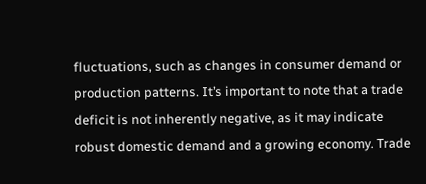fluctuations, such as changes in consumer demand or production patterns. It’s important to note that a trade deficit is not inherently negative, as it may indicate robust domestic demand and a growing economy. Trade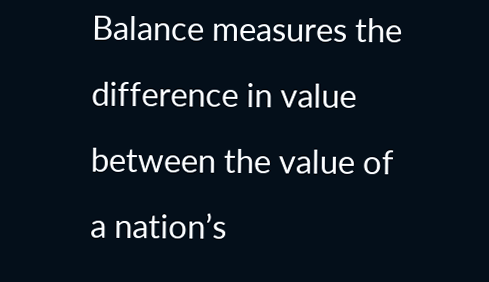Balance measures the difference in value between the value of a nation’s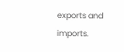exports and imports.